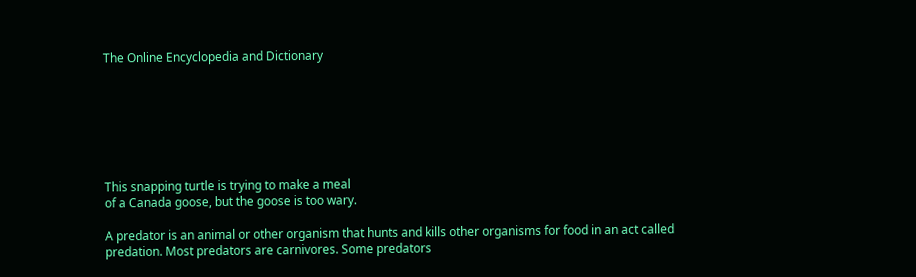The Online Encyclopedia and Dictionary







This snapping turtle is trying to make a meal
of a Canada goose, but the goose is too wary.

A predator is an animal or other organism that hunts and kills other organisms for food in an act called predation. Most predators are carnivores. Some predators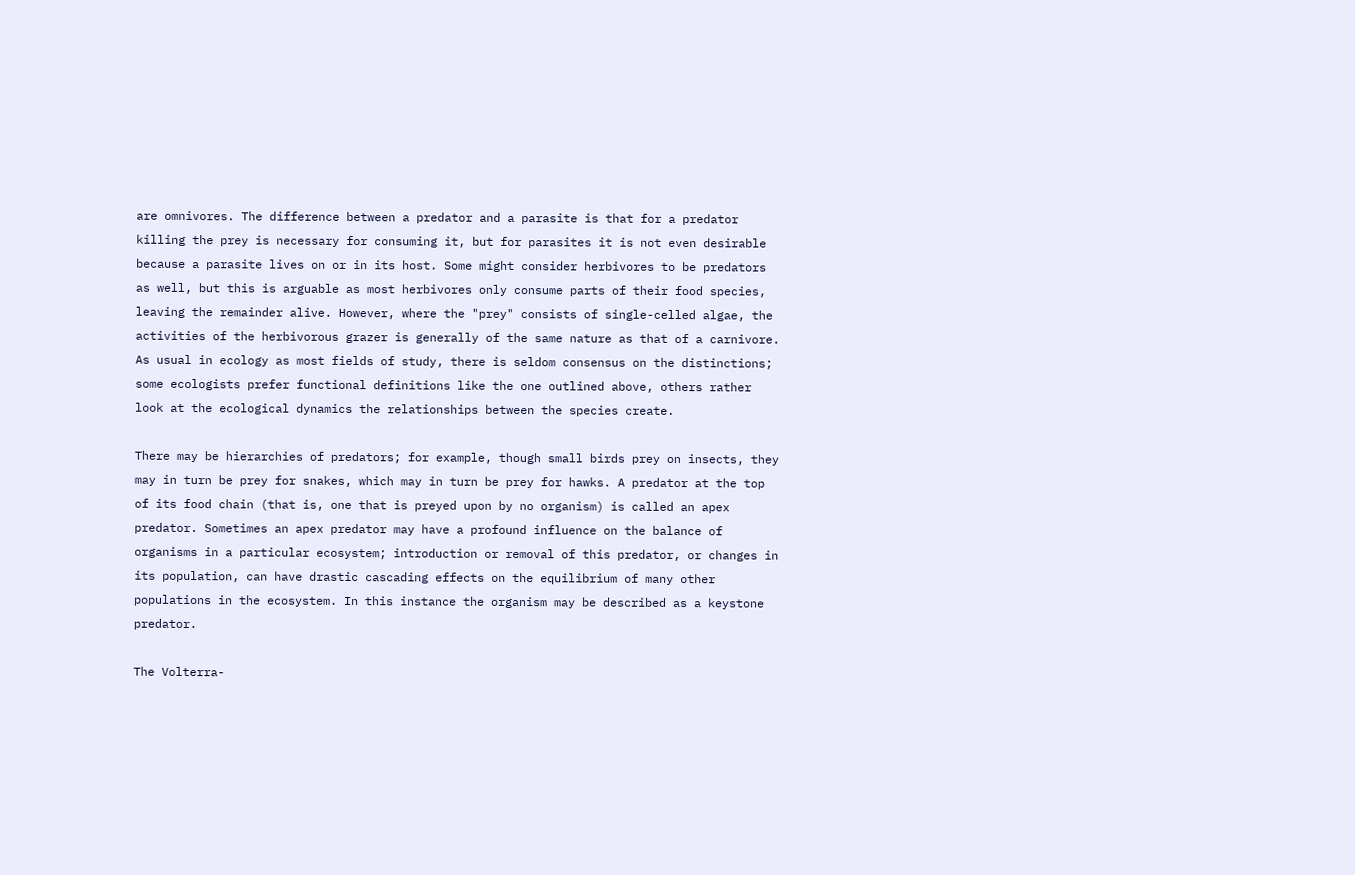are omnivores. The difference between a predator and a parasite is that for a predator killing the prey is necessary for consuming it, but for parasites it is not even desirable because a parasite lives on or in its host. Some might consider herbivores to be predators as well, but this is arguable as most herbivores only consume parts of their food species, leaving the remainder alive. However, where the "prey" consists of single-celled algae, the activities of the herbivorous grazer is generally of the same nature as that of a carnivore. As usual in ecology as most fields of study, there is seldom consensus on the distinctions; some ecologists prefer functional definitions like the one outlined above, others rather look at the ecological dynamics the relationships between the species create.

There may be hierarchies of predators; for example, though small birds prey on insects, they may in turn be prey for snakes, which may in turn be prey for hawks. A predator at the top of its food chain (that is, one that is preyed upon by no organism) is called an apex predator. Sometimes an apex predator may have a profound influence on the balance of organisms in a particular ecosystem; introduction or removal of this predator, or changes in its population, can have drastic cascading effects on the equilibrium of many other populations in the ecosystem. In this instance the organism may be described as a keystone predator.

The Volterra-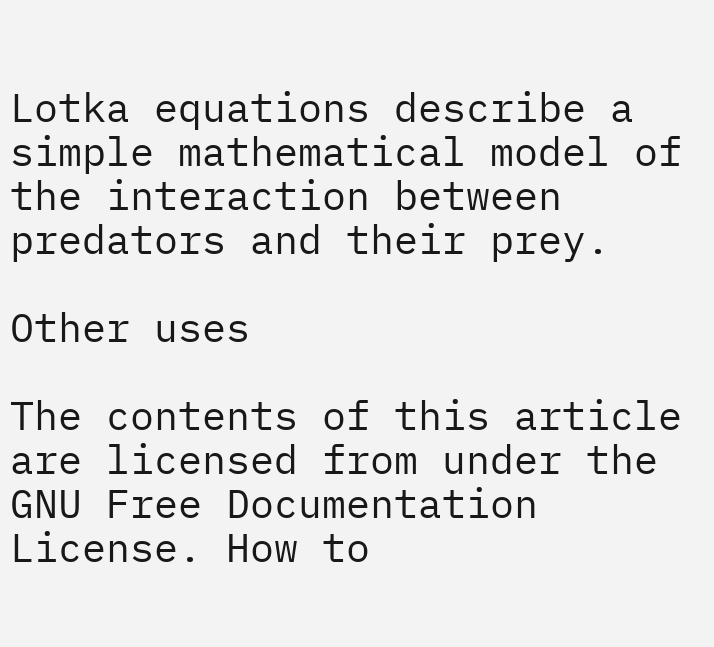Lotka equations describe a simple mathematical model of the interaction between predators and their prey.

Other uses

The contents of this article are licensed from under the GNU Free Documentation License. How to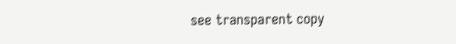see transparent copy